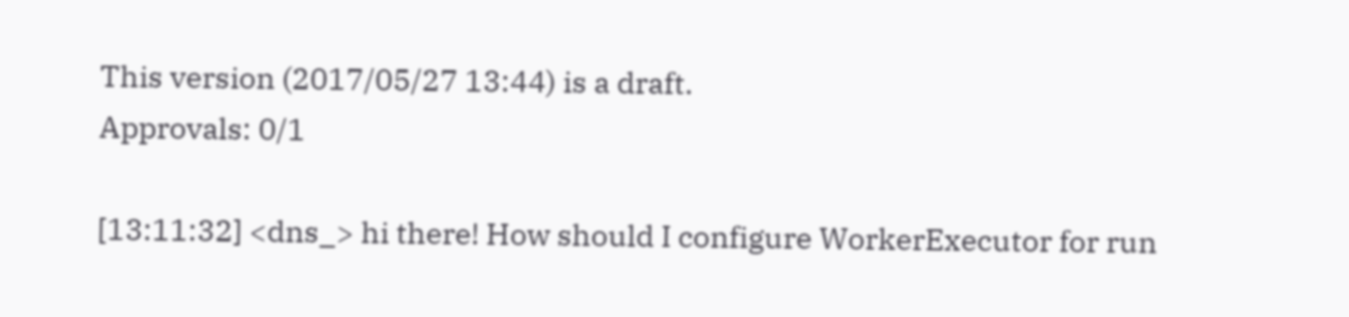This version (2017/05/27 13:44) is a draft.
Approvals: 0/1

[13:11:32] <dns_> hi there! How should I configure WorkerExecutor for run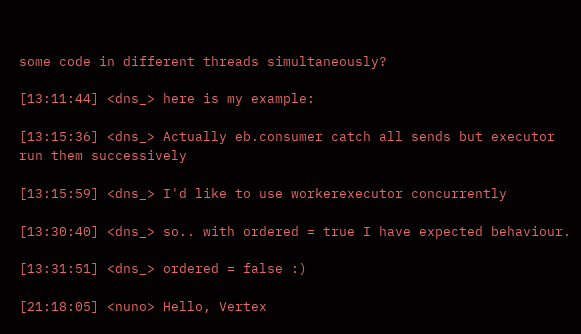some code in different threads simultaneously?

[13:11:44] <dns_> here is my example:

[13:15:36] <dns_> Actually eb.consumer catch all sends but executor run them successively

[13:15:59] <dns_> I'd like to use workerexecutor concurrently

[13:30:40] <dns_> so.. with ordered = true I have expected behaviour.

[13:31:51] <dns_> ordered = false :)

[21:18:05] <nuno> Hello, Vertex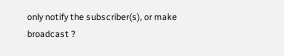only notify the subscriber(s), or make broadcast ?